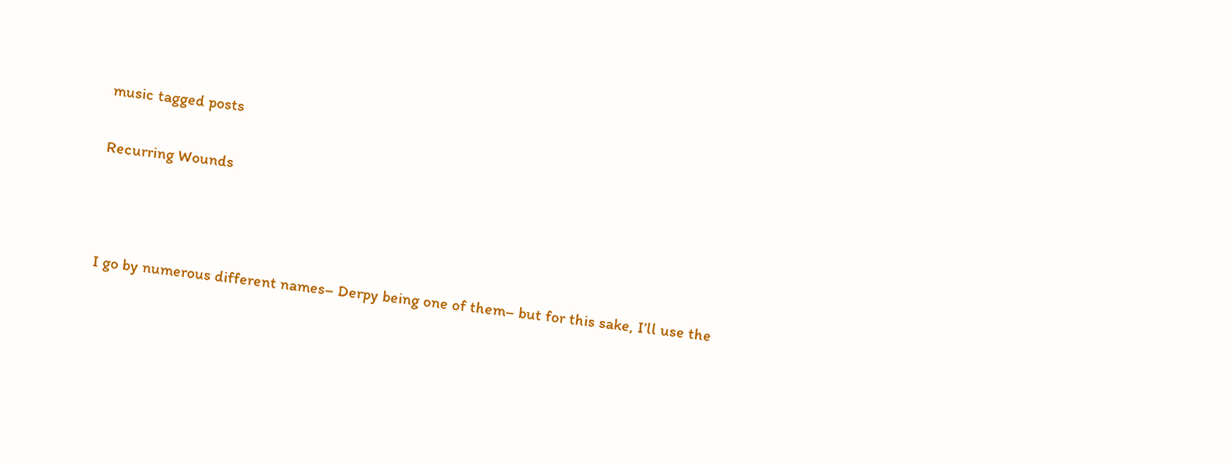music tagged posts

Recurring Wounds



I go by numerous different names– Derpy being one of them– but for this sake, I’ll use the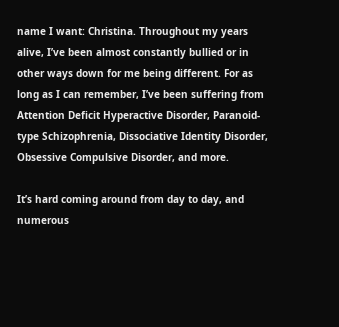name I want: Christina. Throughout my years alive, I’ve been almost constantly bullied or in other ways down for me being different. For as long as I can remember, I’ve been suffering from Attention Deficit Hyperactive Disorder, Paranoid-type Schizophrenia, Dissociative Identity Disorder, Obsessive Compulsive Disorder, and more.

It’s hard coming around from day to day, and numerous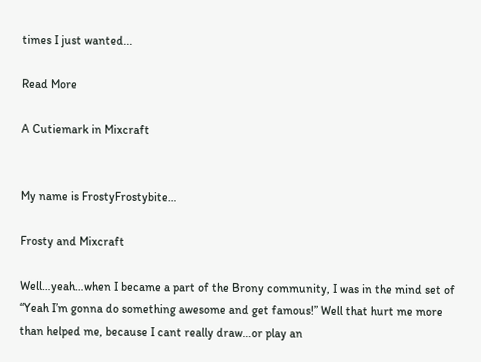times I just wanted...

Read More

A Cutiemark in Mixcraft


My name is FrostyFrostybite…

Frosty and Mixcraft

Well…yeah…when I became a part of the Brony community, I was in the mind set of “Yeah I’m gonna do something awesome and get famous!” Well that hurt me more than helped me, because I cant really draw…or play an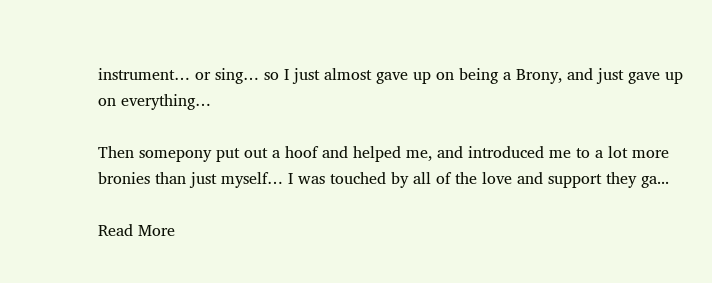instrument… or sing… so I just almost gave up on being a Brony, and just gave up on everything…

Then somepony put out a hoof and helped me, and introduced me to a lot more bronies than just myself… I was touched by all of the love and support they ga...

Read More